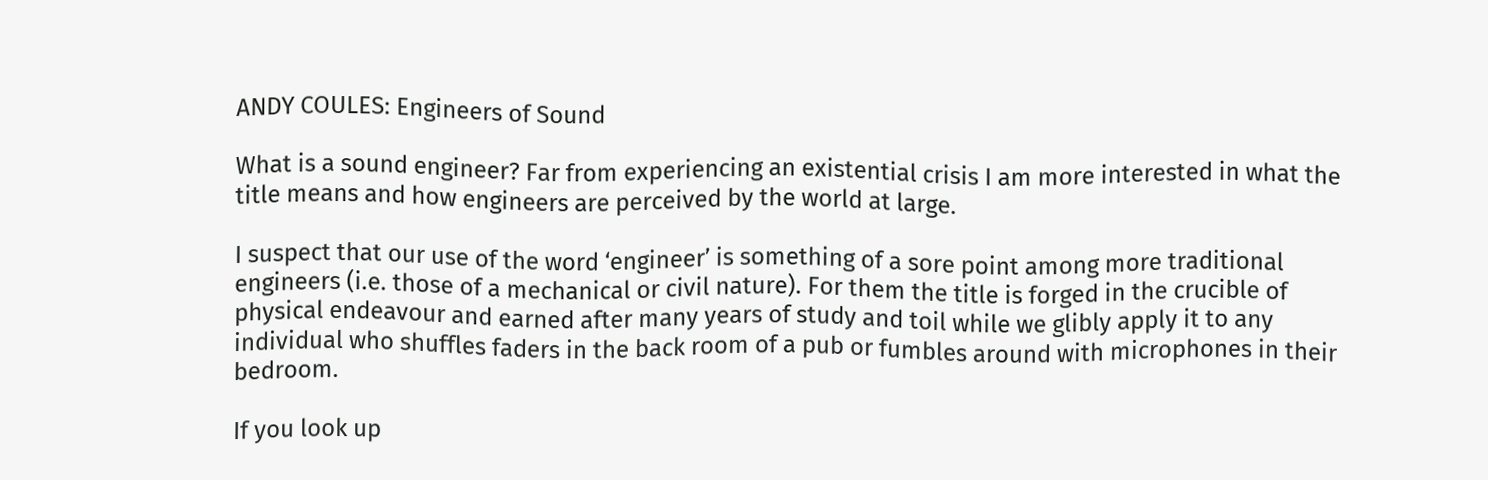ANDY COULES: Engineers of Sound

What is a sound engineer? Far from experiencing an existential crisis I am more interested in what the title means and how engineers are perceived by the world at large.

I suspect that our use of the word ‘engineer’ is something of a sore point among more traditional engineers (i.e. those of a mechanical or civil nature). For them the title is forged in the crucible of physical endeavour and earned after many years of study and toil while we glibly apply it to any individual who shuffles faders in the back room of a pub or fumbles around with microphones in their bedroom.

If you look up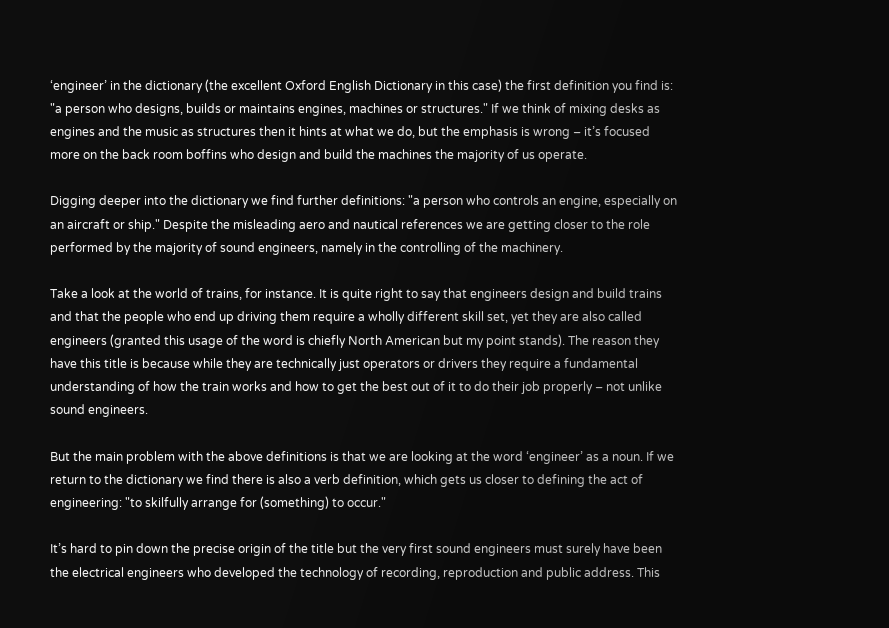‘engineer’ in the dictionary (the excellent Oxford English Dictionary in this case) the first definition you find is: "a person who designs, builds or maintains engines, machines or structures." If we think of mixing desks as engines and the music as structures then it hints at what we do, but the emphasis is wrong – it’s focused more on the back room boffins who design and build the machines the majority of us operate.

Digging deeper into the dictionary we find further definitions: "a person who controls an engine, especially on an aircraft or ship." Despite the misleading aero and nautical references we are getting closer to the role performed by the majority of sound engineers, namely in the controlling of the machinery.

Take a look at the world of trains, for instance. It is quite right to say that engineers design and build trains and that the people who end up driving them require a wholly different skill set, yet they are also called engineers (granted this usage of the word is chiefly North American but my point stands). The reason they have this title is because while they are technically just operators or drivers they require a fundamental understanding of how the train works and how to get the best out of it to do their job properly – not unlike sound engineers.

But the main problem with the above definitions is that we are looking at the word ‘engineer’ as a noun. If we return to the dictionary we find there is also a verb definition, which gets us closer to defining the act of engineering: "to skilfully arrange for (something) to occur."

It’s hard to pin down the precise origin of the title but the very first sound engineers must surely have been the electrical engineers who developed the technology of recording, reproduction and public address. This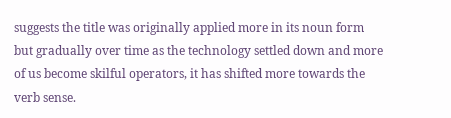suggests the title was originally applied more in its noun form but gradually over time as the technology settled down and more of us become skilful operators, it has shifted more towards the verb sense.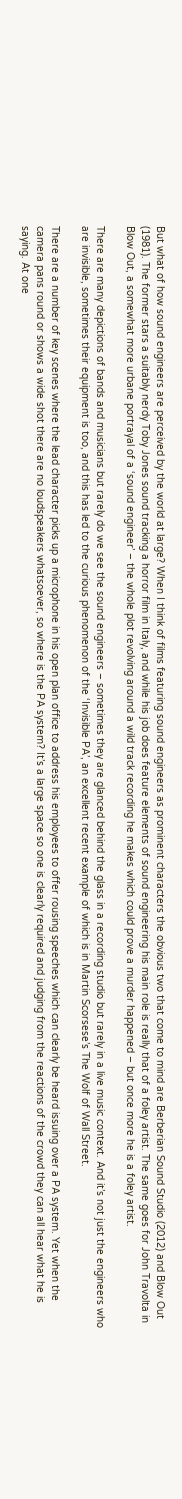But what of how sound engineers are perceived by the world at large? When I think of films featuring sound engineers as prominent characters the obvious two that come to mind are Berberian Sound Studio (2012) and Blow Out (1981). The former stars a suitably nerdy Toby Jones sound tracking a horror film in Italy, and while his job does feature elements of sound engineering his main role is really that of a foley artist. The same goes for John Travolta in Blow Out, a somewhat more urbane portrayal of a ‘sound engineer’ – the whole plot revolving around a wild track recording he makes which could prove a murder happened – but once more he is a foley artist.

There are many depictions of bands and musicians but rarely do we see the sound engineers – sometimes they are glanced behind the glass in a recording studio but rarely in a live music context. And it’s not just the engineers who are invisible, sometimes their equipment is too, and this has led to the curious phenomenon of the ‘Invisible PA’, an excellent recent example of which is in Martin Scorsese’s The Wolf of Wall Street.

There are a number of key scenes where the lead character picks up a microphone in his open plan office to address his employees to offer rousing speeches which can clearly be heard issuing over a PA system. Yet when the camera pans round or shows a wide shot there are no loudspeakers whatsoever, so where is the PA system? It’s a large space so one is clearly required and judging from the reactions of the crowd they can all hear what he is saying. At one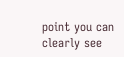point you can clearly see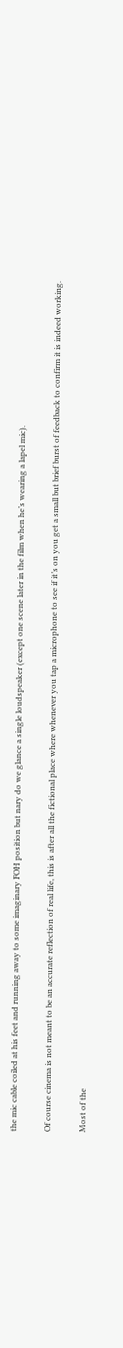the mic cable coiled at his feet and running away to some imaginary FOH position but nary do we glance a single loudspeaker (except one scene later in the film when he’s wearing a lapel mic).

Of course cinema is not meant to be an accurate reflection of real life, this is after all the fictional place where whenever you tap a microphone to see if it’s on you get a small but brief burst of feedback to confirm it is indeed working.

Most of the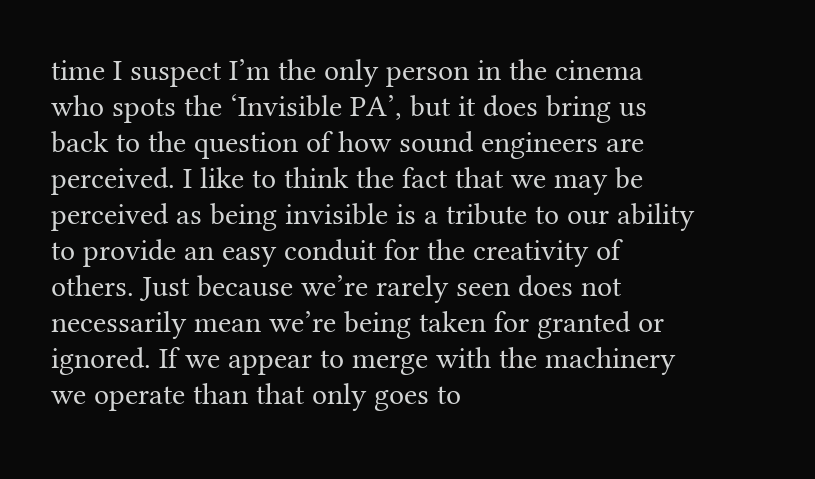time I suspect I’m the only person in the cinema who spots the ‘Invisible PA’, but it does bring us back to the question of how sound engineers are perceived. I like to think the fact that we may be perceived as being invisible is a tribute to our ability to provide an easy conduit for the creativity of others. Just because we’re rarely seen does not necessarily mean we’re being taken for granted or ignored. If we appear to merge with the machinery we operate than that only goes to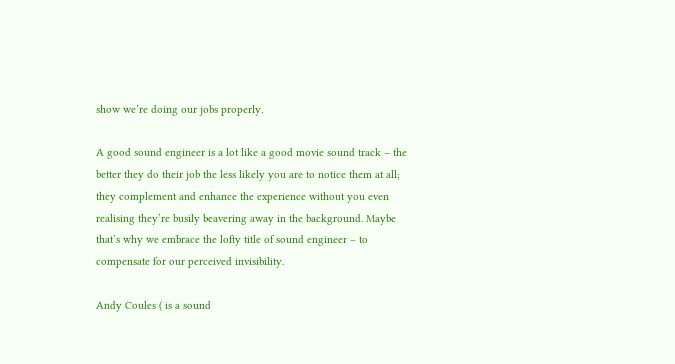show we’re doing our jobs properly.

A good sound engineer is a lot like a good movie sound track – the better they do their job the less likely you are to notice them at all; they complement and enhance the experience without you even realising they’re busily beavering away in the background. Maybe that’s why we embrace the lofty title of sound engineer – to compensate for our perceived invisibility.

Andy Coules ( is a sound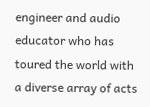engineer and audio educator who has toured the world with a diverse array of acts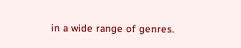in a wide range of genres.